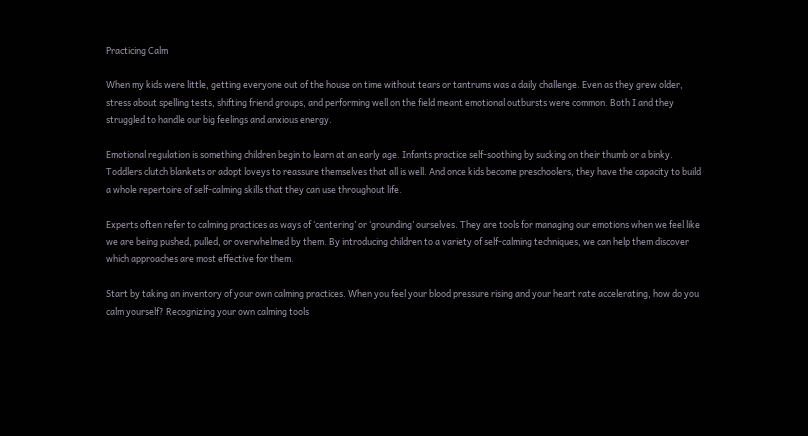Practicing Calm

When my kids were little, getting everyone out of the house on time without tears or tantrums was a daily challenge. Even as they grew older, stress about spelling tests, shifting friend groups, and performing well on the field meant emotional outbursts were common. Both I and they struggled to handle our big feelings and anxious energy.

Emotional regulation is something children begin to learn at an early age. Infants practice self-soothing by sucking on their thumb or a binky. Toddlers clutch blankets or adopt loveys to reassure themselves that all is well. And once kids become preschoolers, they have the capacity to build a whole repertoire of self-calming skills that they can use throughout life.

Experts often refer to calming practices as ways of ‘centering’ or ‘grounding’ ourselves. They are tools for managing our emotions when we feel like we are being pushed, pulled, or overwhelmed by them. By introducing children to a variety of self-calming techniques, we can help them discover which approaches are most effective for them.

Start by taking an inventory of your own calming practices. When you feel your blood pressure rising and your heart rate accelerating, how do you calm yourself? Recognizing your own calming tools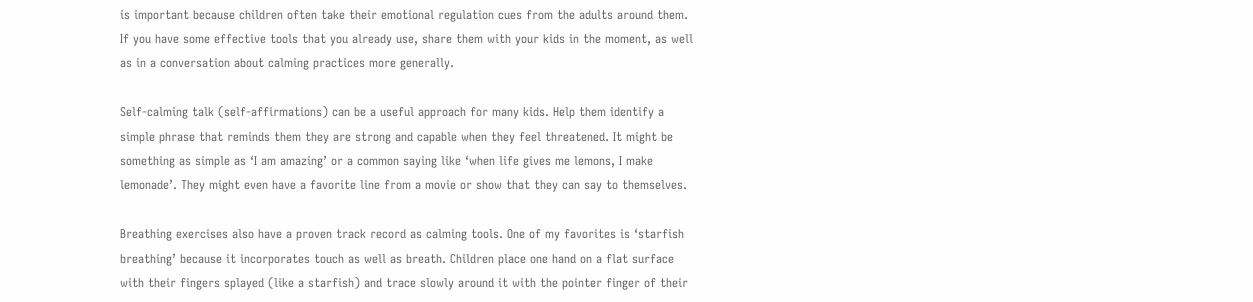is important because children often take their emotional regulation cues from the adults around them. If you have some effective tools that you already use, share them with your kids in the moment, as well as in a conversation about calming practices more generally.

Self-calming talk (self-affirmations) can be a useful approach for many kids. Help them identify a simple phrase that reminds them they are strong and capable when they feel threatened. It might be something as simple as ‘I am amazing’ or a common saying like ‘when life gives me lemons, I make lemonade’. They might even have a favorite line from a movie or show that they can say to themselves.

Breathing exercises also have a proven track record as calming tools. One of my favorites is ‘starfish breathing’ because it incorporates touch as well as breath. Children place one hand on a flat surface with their fingers splayed (like a starfish) and trace slowly around it with the pointer finger of their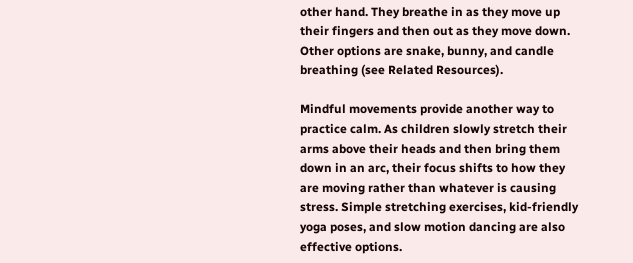other hand. They breathe in as they move up their fingers and then out as they move down. Other options are snake, bunny, and candle breathing (see Related Resources).

Mindful movements provide another way to practice calm. As children slowly stretch their arms above their heads and then bring them down in an arc, their focus shifts to how they are moving rather than whatever is causing stress. Simple stretching exercises, kid-friendly yoga poses, and slow motion dancing are also effective options.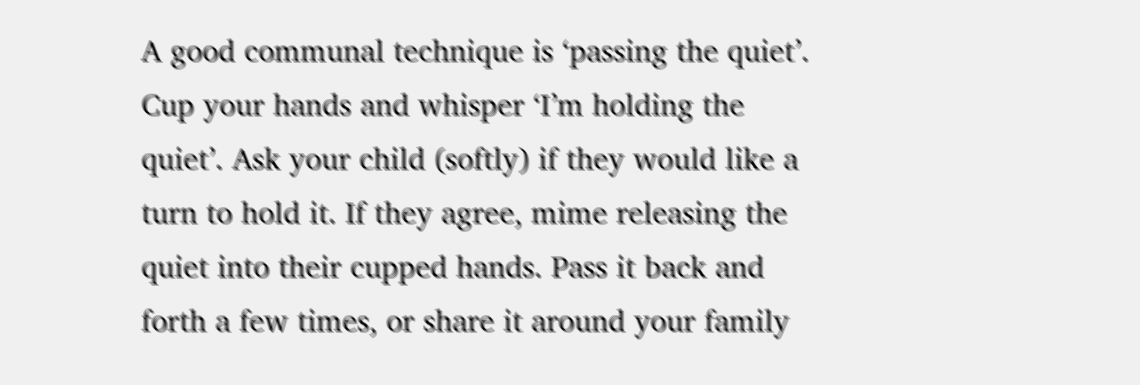A good communal technique is ‘passing the quiet’. Cup your hands and whisper ‘I’m holding the quiet’. Ask your child (softly) if they would like a turn to hold it. If they agree, mime releasing the quiet into their cupped hands. Pass it back and forth a few times, or share it around your family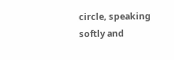circle, speaking softly and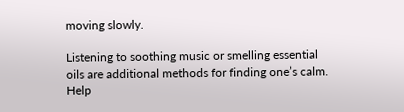moving slowly.

Listening to soothing music or smelling essential oils are additional methods for finding one’s calm. Help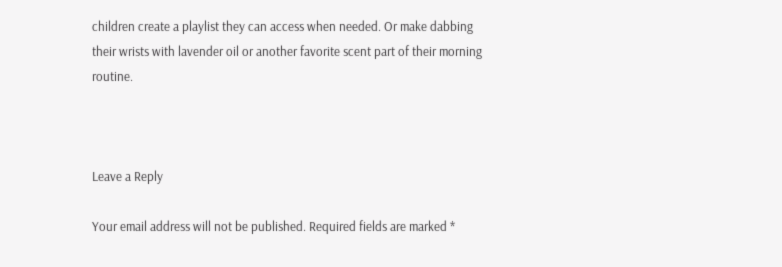children create a playlist they can access when needed. Or make dabbing their wrists with lavender oil or another favorite scent part of their morning routine.



Leave a Reply

Your email address will not be published. Required fields are marked *